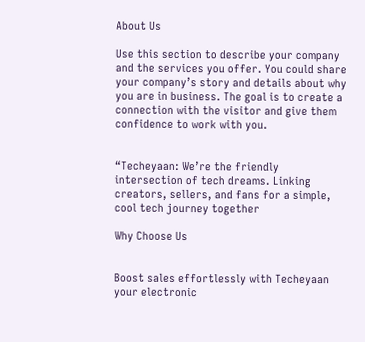About Us

Use this section to describe your company and the services you offer. You could share your company’s story and details about why you are in business. The goal is to create a connection with the visitor and give them confidence to work with you.


“Techeyaan: We’re the friendly intersection of tech dreams. Linking creators, sellers, and fans for a simple, cool tech journey together

Why Choose Us


Boost sales effortlessly with Techeyaan your electronic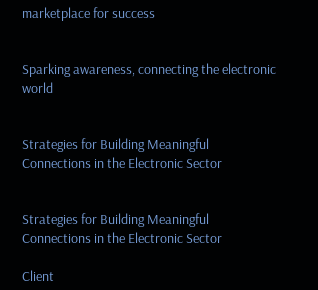marketplace for success


Sparking awareness, connecting the electronic world


Strategies for Building Meaningful Connections in the Electronic Sector


Strategies for Building Meaningful Connections in the Electronic Sector

Client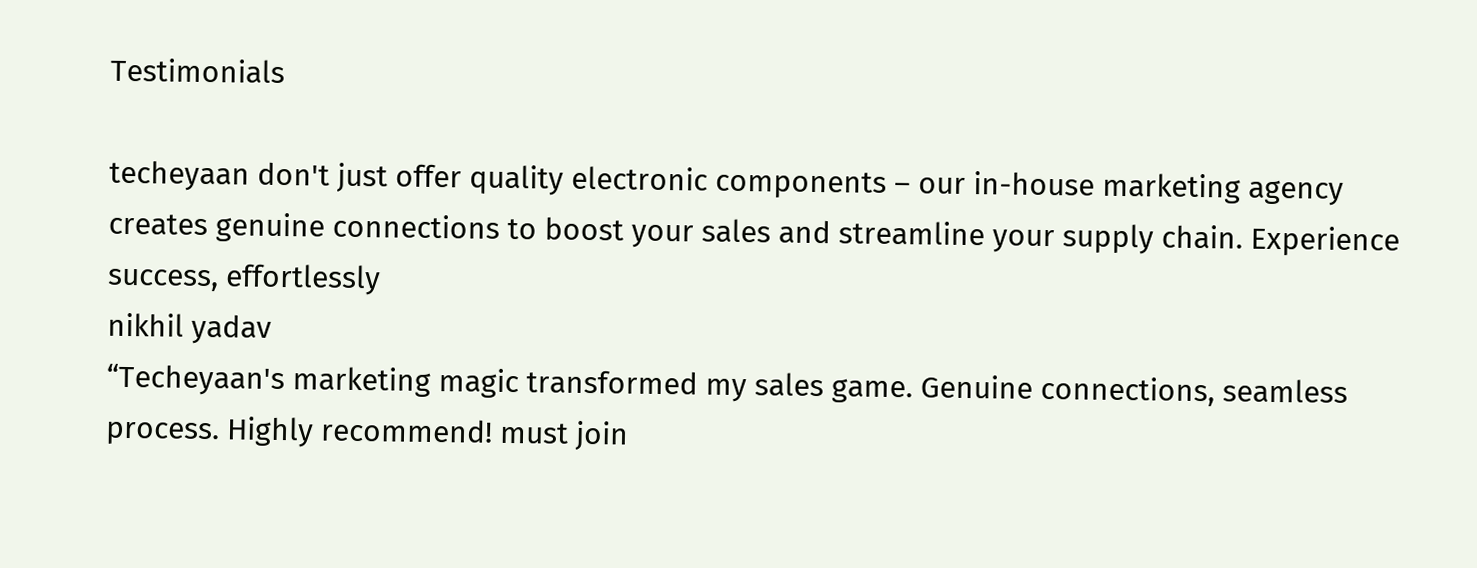Testimonials

techeyaan don't just offer quality electronic components – our in-house marketing agency creates genuine connections to boost your sales and streamline your supply chain. Experience success, effortlessly
nikhil yadav
“Techeyaan's marketing magic transformed my sales game. Genuine connections, seamless process. Highly recommend! must join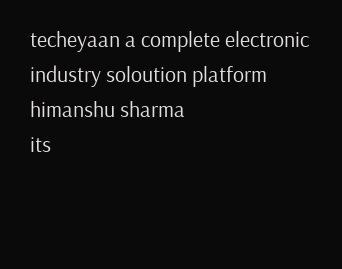techeyaan a complete electronic industry soloution platform
himanshu sharma
its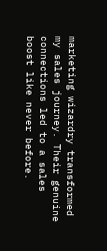marketing wizardry transformed my sales journey. Their genuine connections led to a sales boost like never before.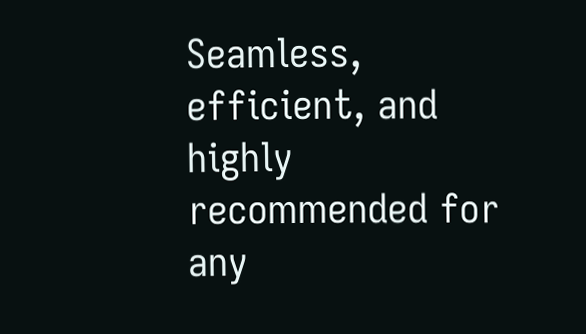Seamless, efficient, and highly recommended for any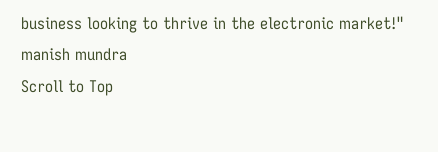business looking to thrive in the electronic market!"
manish mundra
Scroll to Top